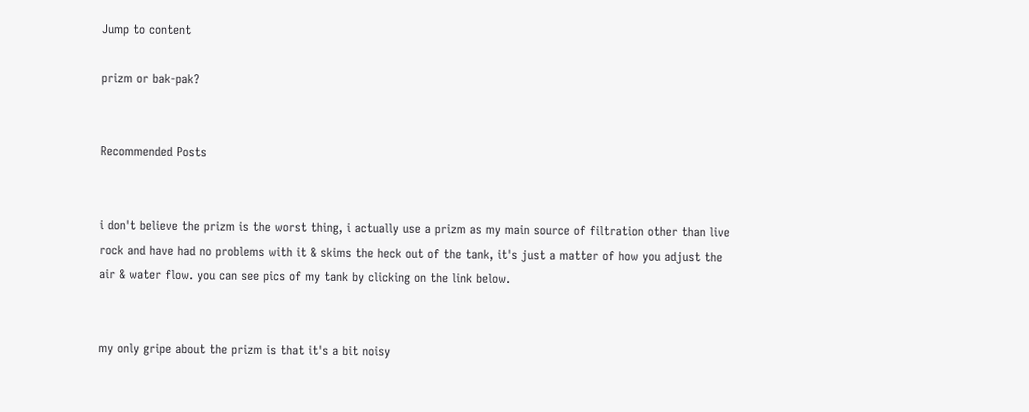Jump to content

prizm or bak-pak?


Recommended Posts


i don't believe the prizm is the worst thing, i actually use a prizm as my main source of filtration other than live rock and have had no problems with it & skims the heck out of the tank, it's just a matter of how you adjust the air & water flow. you can see pics of my tank by clicking on the link below.


my only gripe about the prizm is that it's a bit noisy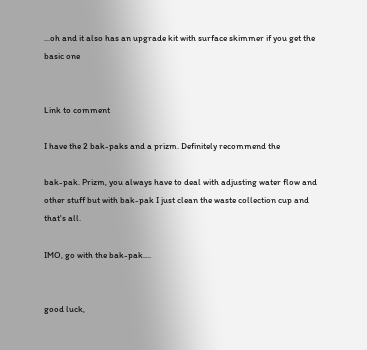...oh and it also has an upgrade kit with surface skimmer if you get the basic one


Link to comment

I have the 2 bak-paks and a prizm. Definitely recommend the

bak-pak. Prizm, you always have to deal with adjusting water flow and other stuff but with bak-pak I just clean the waste collection cup and that's all.

IMO, go with the bak-pak....


good luck,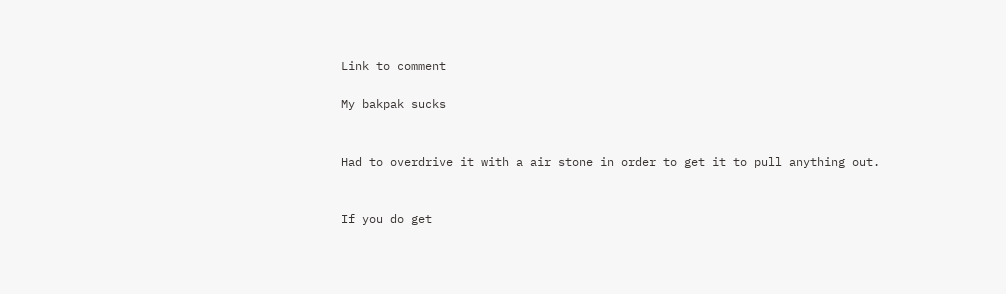Link to comment

My bakpak sucks


Had to overdrive it with a air stone in order to get it to pull anything out.


If you do get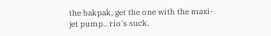the bakpak, get the one with the maxi-jet pump.. rio's suck.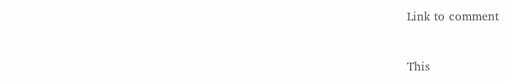Link to comment


This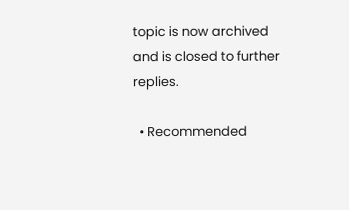topic is now archived and is closed to further replies.

  • Recommended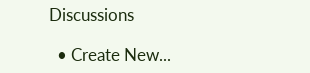Discussions

  • Create New...